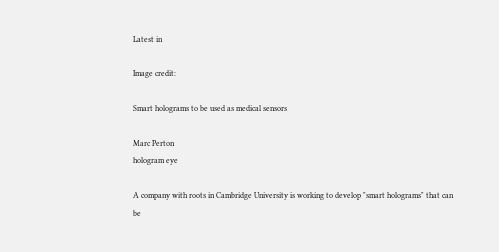Latest in

Image credit:

Smart holograms to be used as medical sensors

Marc Perton
hologram eye

A company with roots in Cambridge University is working to develop "smart holograms" that can be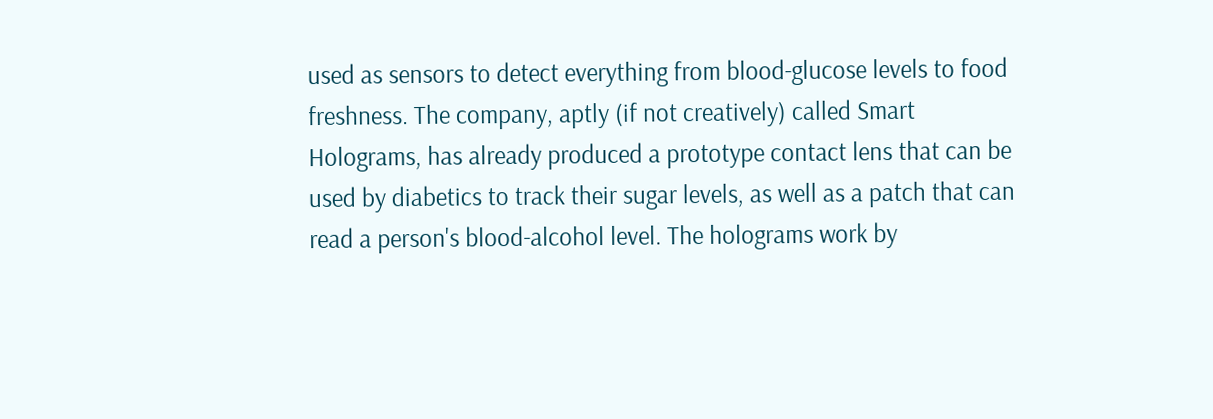used as sensors to detect everything from blood-glucose levels to food freshness. The company, aptly (if not creatively) called Smart Holograms, has already produced a prototype contact lens that can be used by diabetics to track their sugar levels, as well as a patch that can read a person's blood-alcohol level. The holograms work by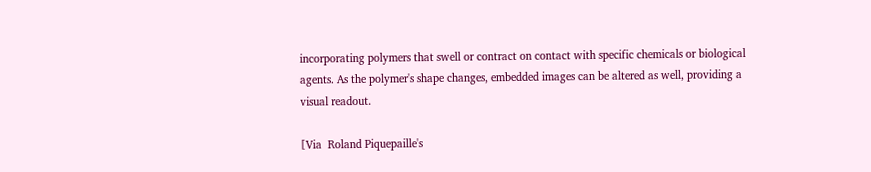incorporating polymers that swell or contract on contact with specific chemicals or biological agents. As the polymer's shape changes, embedded images can be altered as well, providing a visual readout.

[Via  Roland Piquepaille's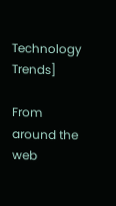Technology Trends]

From around the web